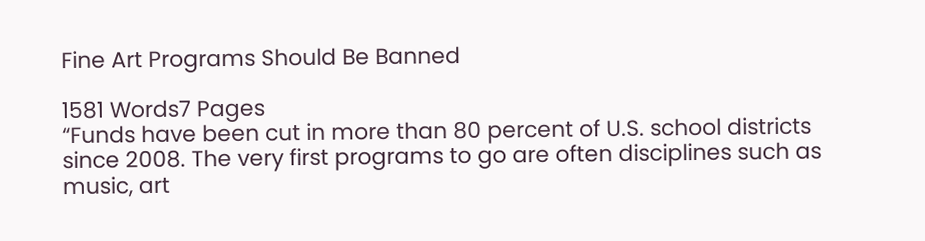Fine Art Programs Should Be Banned

1581 Words7 Pages
“Funds have been cut in more than 80 percent of U.S. school districts since 2008. The very first programs to go are often disciplines such as music, art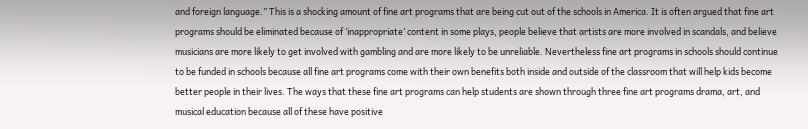and foreign language.” This is a shocking amount of fine art programs that are being cut out of the schools in America. It is often argued that fine art programs should be eliminated because of ‘inappropriate’ content in some plays, people believe that artists are more involved in scandals, and believe musicians are more likely to get involved with gambling and are more likely to be unreliable. Nevertheless fine art programs in schools should continue to be funded in schools because all fine art programs come with their own benefits both inside and outside of the classroom that will help kids become better people in their lives. The ways that these fine art programs can help students are shown through three fine art programs drama, art, and musical education because all of these have positive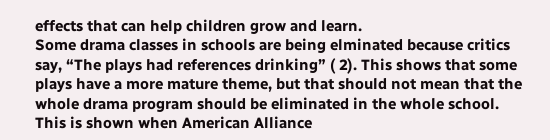effects that can help children grow and learn.
Some drama classes in schools are being elminated because critics say, “The plays had references drinking” ( 2). This shows that some plays have a more mature theme, but that should not mean that the whole drama program should be eliminated in the whole school. This is shown when American Alliance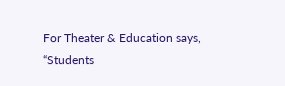For Theater & Education says, “Students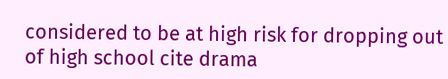considered to be at high risk for dropping out of high school cite drama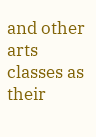and other arts classes as their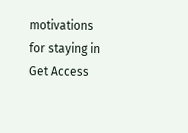motivations for staying in
Get Access